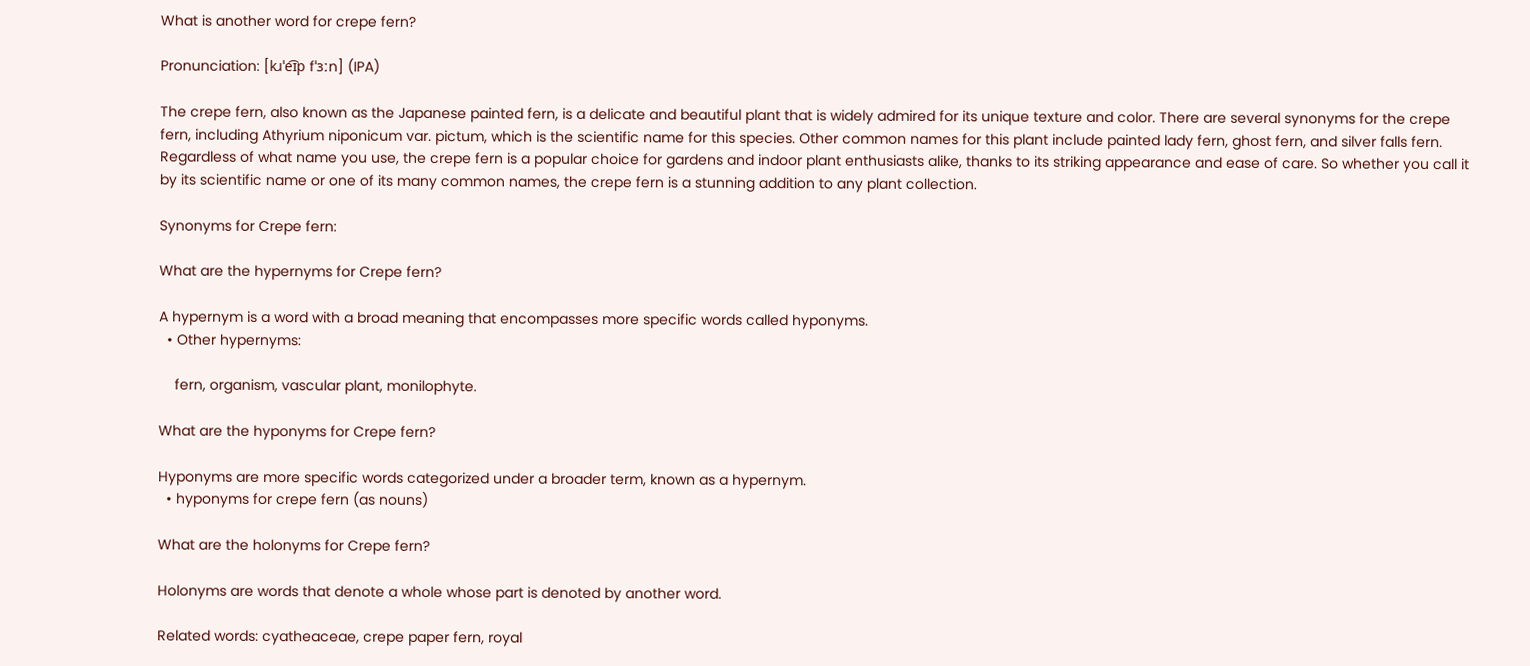What is another word for crepe fern?

Pronunciation: [kɹˈe͡ɪp fˈɜːn] (IPA)

The crepe fern, also known as the Japanese painted fern, is a delicate and beautiful plant that is widely admired for its unique texture and color. There are several synonyms for the crepe fern, including Athyrium niponicum var. pictum, which is the scientific name for this species. Other common names for this plant include painted lady fern, ghost fern, and silver falls fern. Regardless of what name you use, the crepe fern is a popular choice for gardens and indoor plant enthusiasts alike, thanks to its striking appearance and ease of care. So whether you call it by its scientific name or one of its many common names, the crepe fern is a stunning addition to any plant collection.

Synonyms for Crepe fern:

What are the hypernyms for Crepe fern?

A hypernym is a word with a broad meaning that encompasses more specific words called hyponyms.
  • Other hypernyms:

    fern, organism, vascular plant, monilophyte.

What are the hyponyms for Crepe fern?

Hyponyms are more specific words categorized under a broader term, known as a hypernym.
  • hyponyms for crepe fern (as nouns)

What are the holonyms for Crepe fern?

Holonyms are words that denote a whole whose part is denoted by another word.

Related words: cyatheaceae, crepe paper fern, royal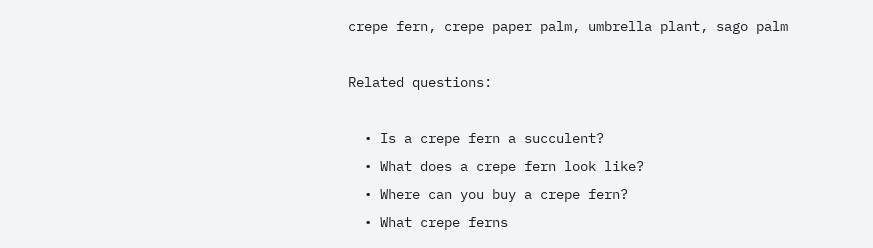crepe fern, crepe paper palm, umbrella plant, sago palm

Related questions:

  • Is a crepe fern a succulent?
  • What does a crepe fern look like?
  • Where can you buy a crepe fern?
  • What crepe ferns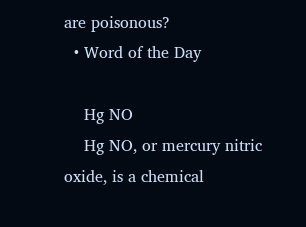are poisonous?
  • Word of the Day

    Hg NO
    Hg NO, or mercury nitric oxide, is a chemical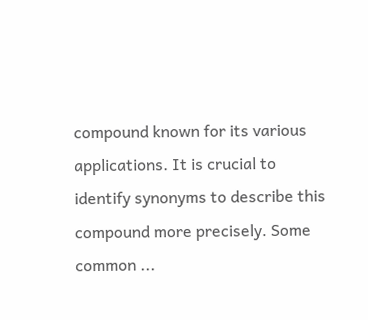compound known for its various applications. It is crucial to identify synonyms to describe this compound more precisely. Some common ...